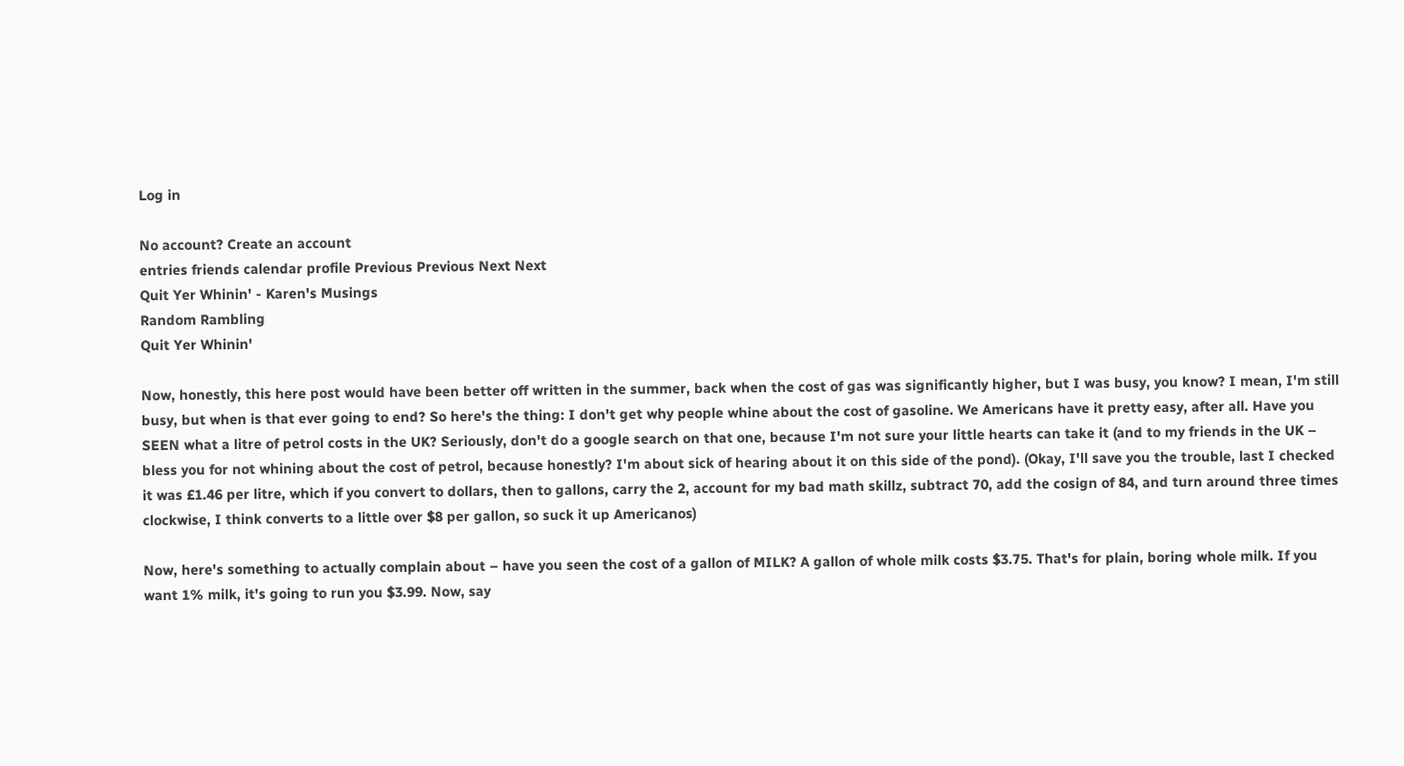Log in

No account? Create an account
entries friends calendar profile Previous Previous Next Next
Quit Yer Whinin' - Karen's Musings
Random Rambling
Quit Yer Whinin'

Now, honestly, this here post would have been better off written in the summer, back when the cost of gas was significantly higher, but I was busy, you know? I mean, I'm still busy, but when is that ever going to end? So here's the thing: I don't get why people whine about the cost of gasoline. We Americans have it pretty easy, after all. Have you SEEN what a litre of petrol costs in the UK? Seriously, don't do a google search on that one, because I'm not sure your little hearts can take it (and to my friends in the UK – bless you for not whining about the cost of petrol, because honestly? I'm about sick of hearing about it on this side of the pond). (Okay, I'll save you the trouble, last I checked it was £1.46 per litre, which if you convert to dollars, then to gallons, carry the 2, account for my bad math skillz, subtract 70, add the cosign of 84, and turn around three times clockwise, I think converts to a little over $8 per gallon, so suck it up Americanos)

Now, here's something to actually complain about – have you seen the cost of a gallon of MILK? A gallon of whole milk costs $3.75. That's for plain, boring whole milk. If you want 1% milk, it's going to run you $3.99. Now, say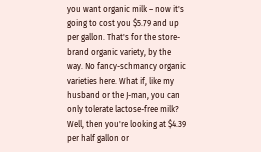you want organic milk – now it's going to cost you $5.79 and up per gallon. That's for the store-brand organic variety, by the way. No fancy-schmancy organic varieties here. What if, like my husband or the J-man, you can only tolerate lactose-free milk? Well, then you're looking at $4.39 per half gallon or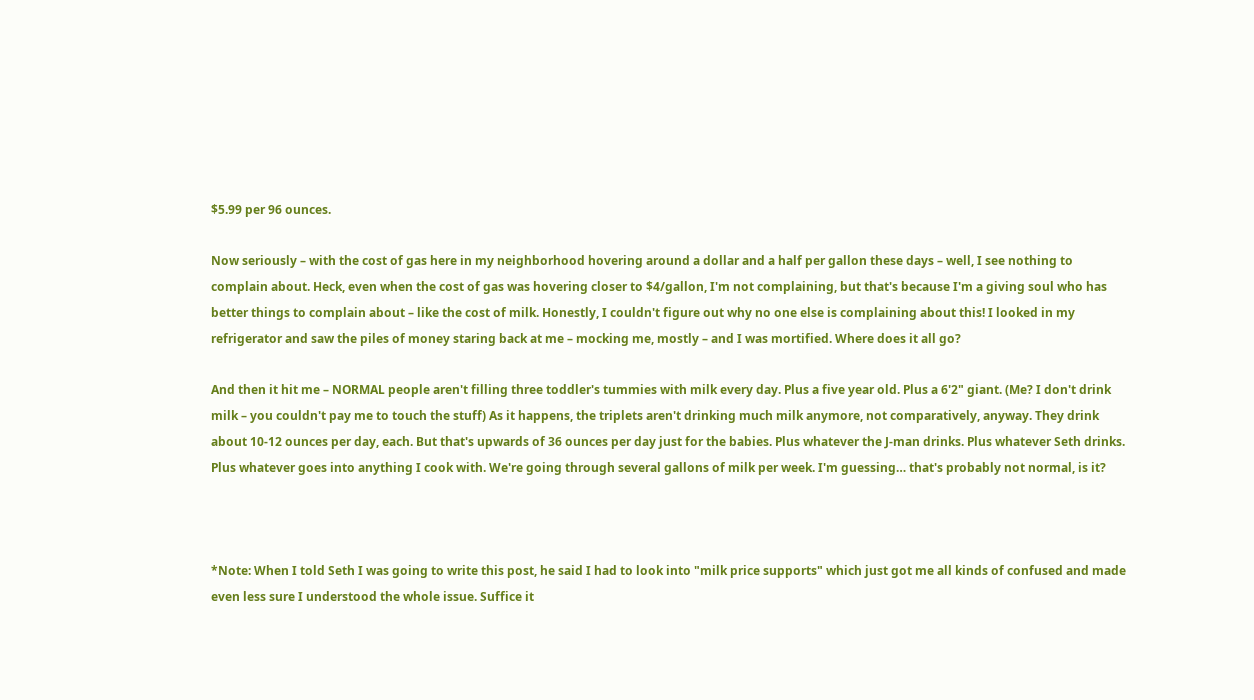$5.99 per 96 ounces.

Now seriously – with the cost of gas here in my neighborhood hovering around a dollar and a half per gallon these days – well, I see nothing to complain about. Heck, even when the cost of gas was hovering closer to $4/gallon, I'm not complaining, but that's because I'm a giving soul who has better things to complain about – like the cost of milk. Honestly, I couldn't figure out why no one else is complaining about this! I looked in my refrigerator and saw the piles of money staring back at me – mocking me, mostly – and I was mortified. Where does it all go?

And then it hit me – NORMAL people aren't filling three toddler's tummies with milk every day. Plus a five year old. Plus a 6'2" giant. (Me? I don't drink milk – you couldn't pay me to touch the stuff) As it happens, the triplets aren't drinking much milk anymore, not comparatively, anyway. They drink about 10-12 ounces per day, each. But that's upwards of 36 ounces per day just for the babies. Plus whatever the J-man drinks. Plus whatever Seth drinks. Plus whatever goes into anything I cook with. We're going through several gallons of milk per week. I'm guessing… that's probably not normal, is it?



*Note: When I told Seth I was going to write this post, he said I had to look into "milk price supports" which just got me all kinds of confused and made even less sure I understood the whole issue. Suffice it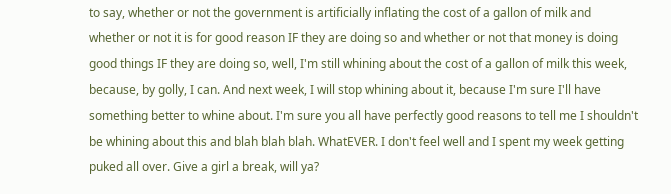to say, whether or not the government is artificially inflating the cost of a gallon of milk and whether or not it is for good reason IF they are doing so and whether or not that money is doing good things IF they are doing so, well, I'm still whining about the cost of a gallon of milk this week, because, by golly, I can. And next week, I will stop whining about it, because I'm sure I'll have something better to whine about. I'm sure you all have perfectly good reasons to tell me I shouldn't be whining about this and blah blah blah. WhatEVER. I don't feel well and I spent my week getting puked all over. Give a girl a break, will ya?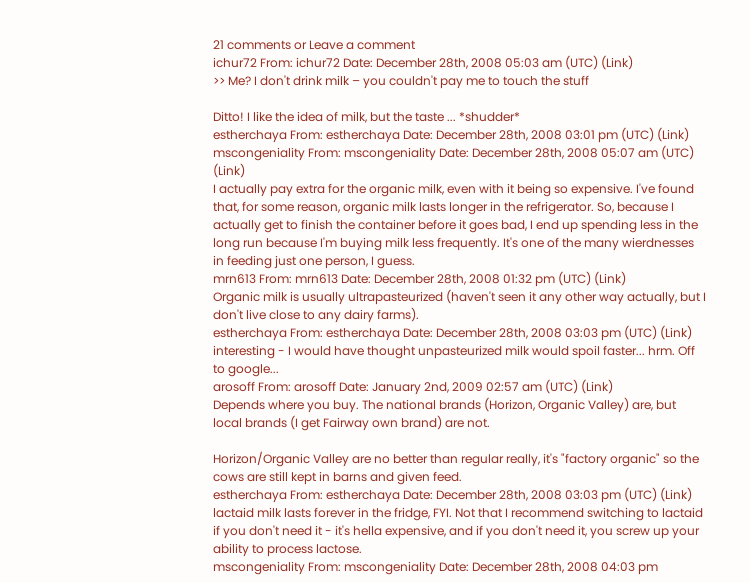21 comments or Leave a comment
ichur72 From: ichur72 Date: December 28th, 2008 05:03 am (UTC) (Link)
>> Me? I don't drink milk – you couldn't pay me to touch the stuff

Ditto! I like the idea of milk, but the taste ... *shudder*
estherchaya From: estherchaya Date: December 28th, 2008 03:01 pm (UTC) (Link)
mscongeniality From: mscongeniality Date: December 28th, 2008 05:07 am (UTC) (Link)
I actually pay extra for the organic milk, even with it being so expensive. I've found that, for some reason, organic milk lasts longer in the refrigerator. So, because I actually get to finish the container before it goes bad, I end up spending less in the long run because I'm buying milk less frequently. It's one of the many wierdnesses in feeding just one person, I guess.
mrn613 From: mrn613 Date: December 28th, 2008 01:32 pm (UTC) (Link)
Organic milk is usually ultrapasteurized (haven't seen it any other way actually, but I don't live close to any dairy farms).
estherchaya From: estherchaya Date: December 28th, 2008 03:03 pm (UTC) (Link)
interesting - I would have thought unpasteurized milk would spoil faster... hrm. Off to google...
arosoff From: arosoff Date: January 2nd, 2009 02:57 am (UTC) (Link)
Depends where you buy. The national brands (Horizon, Organic Valley) are, but local brands (I get Fairway own brand) are not.

Horizon/Organic Valley are no better than regular really, it's "factory organic" so the cows are still kept in barns and given feed.
estherchaya From: estherchaya Date: December 28th, 2008 03:03 pm (UTC) (Link)
lactaid milk lasts forever in the fridge, FYI. Not that I recommend switching to lactaid if you don't need it - it's hella expensive, and if you don't need it, you screw up your ability to process lactose.
mscongeniality From: mscongeniality Date: December 28th, 2008 04:03 pm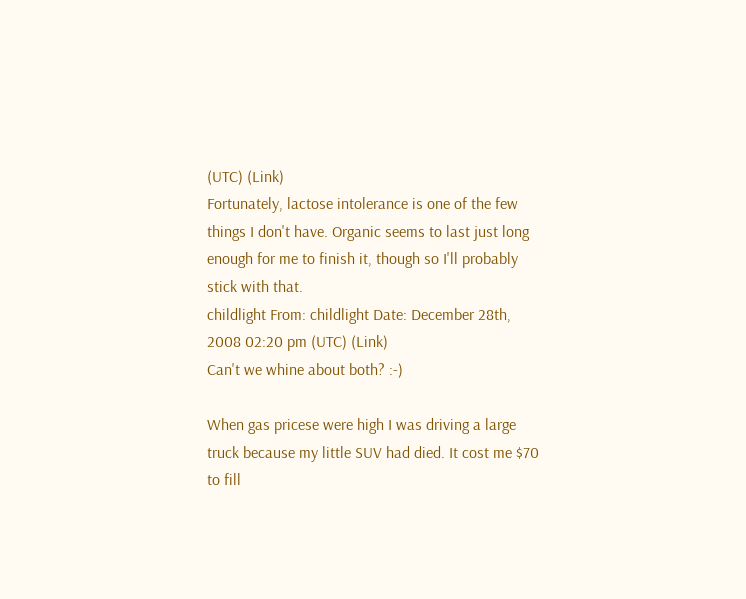(UTC) (Link)
Fortunately, lactose intolerance is one of the few things I don't have. Organic seems to last just long enough for me to finish it, though so I'll probably stick with that.
childlight From: childlight Date: December 28th, 2008 02:20 pm (UTC) (Link)
Can't we whine about both? :-)

When gas pricese were high I was driving a large truck because my little SUV had died. It cost me $70 to fill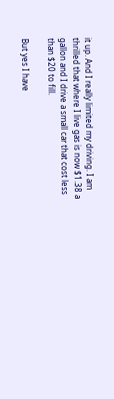it up. And I really limited my driving. I am thrilled that where I live gas is now $1.38 a gallon and I drive a small car that cost less than $20 to fill.

But yes I have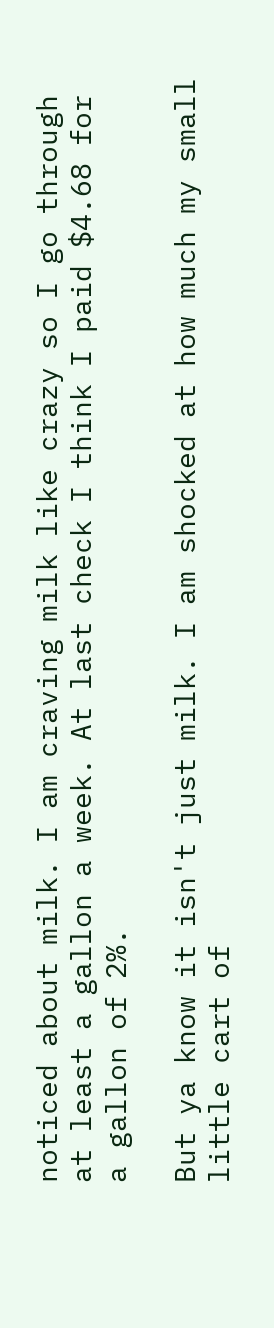noticed about milk. I am craving milk like crazy so I go through at least a gallon a week. At last check I think I paid $4.68 for a gallon of 2%.

But ya know it isn't just milk. I am shocked at how much my small little cart of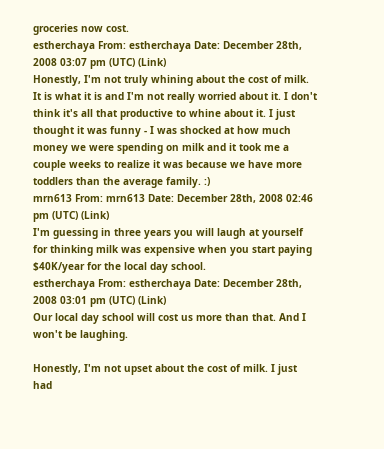groceries now cost.
estherchaya From: estherchaya Date: December 28th, 2008 03:07 pm (UTC) (Link)
Honestly, I'm not truly whining about the cost of milk. It is what it is and I'm not really worried about it. I don't think it's all that productive to whine about it. I just thought it was funny - I was shocked at how much money we were spending on milk and it took me a couple weeks to realize it was because we have more toddlers than the average family. :)
mrn613 From: mrn613 Date: December 28th, 2008 02:46 pm (UTC) (Link)
I'm guessing in three years you will laugh at yourself for thinking milk was expensive when you start paying $40K/year for the local day school.
estherchaya From: estherchaya Date: December 28th, 2008 03:01 pm (UTC) (Link)
Our local day school will cost us more than that. And I won't be laughing.

Honestly, I'm not upset about the cost of milk. I just had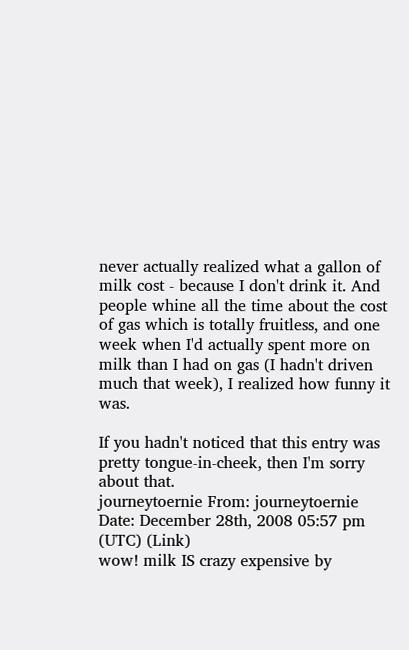never actually realized what a gallon of milk cost - because I don't drink it. And people whine all the time about the cost of gas which is totally fruitless, and one week when I'd actually spent more on milk than I had on gas (I hadn't driven much that week), I realized how funny it was.

If you hadn't noticed that this entry was pretty tongue-in-cheek, then I'm sorry about that.
journeytoernie From: journeytoernie Date: December 28th, 2008 05:57 pm (UTC) (Link)
wow! milk IS crazy expensive by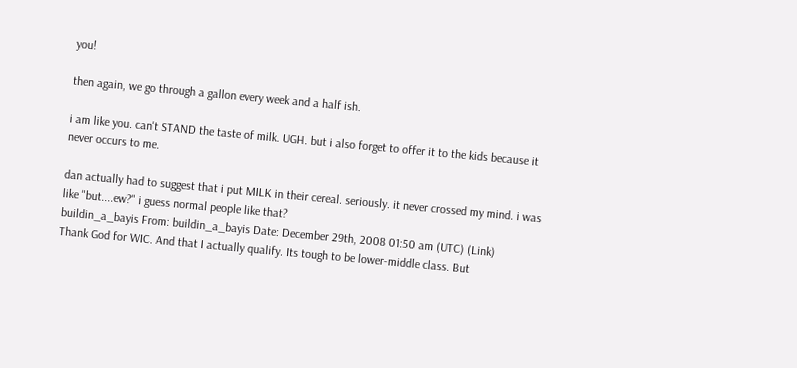you!

then again, we go through a gallon every week and a half ish.

i am like you. can't STAND the taste of milk. UGH. but i also forget to offer it to the kids because it never occurs to me.

dan actually had to suggest that i put MILK in their cereal. seriously. it never crossed my mind. i was like "but....ew?" i guess normal people like that?
buildin_a_bayis From: buildin_a_bayis Date: December 29th, 2008 01:50 am (UTC) (Link)
Thank God for WIC. And that I actually qualify. Its tough to be lower-middle class. But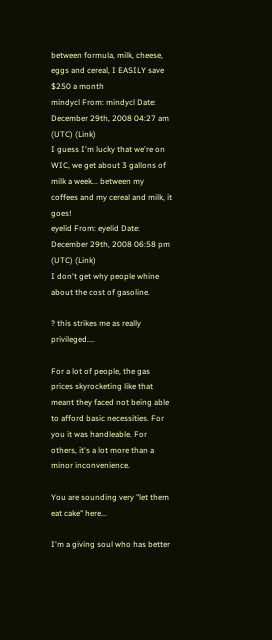between formula, milk, cheese, eggs and cereal, I EASILY save $250 a month
mindycl From: mindycl Date: December 29th, 2008 04:27 am (UTC) (Link)
I guess I'm lucky that we're on WIC, we get about 3 gallons of milk a week... between my coffees and my cereal and milk, it goes!
eyelid From: eyelid Date: December 29th, 2008 06:58 pm (UTC) (Link)
I don't get why people whine about the cost of gasoline.

? this strikes me as really privileged....

For a lot of people, the gas prices skyrocketing like that meant they faced not being able to afford basic necessities. For you it was handleable. For others, it's a lot more than a minor inconvenience.

You are sounding very "let them eat cake" here...

I'm a giving soul who has better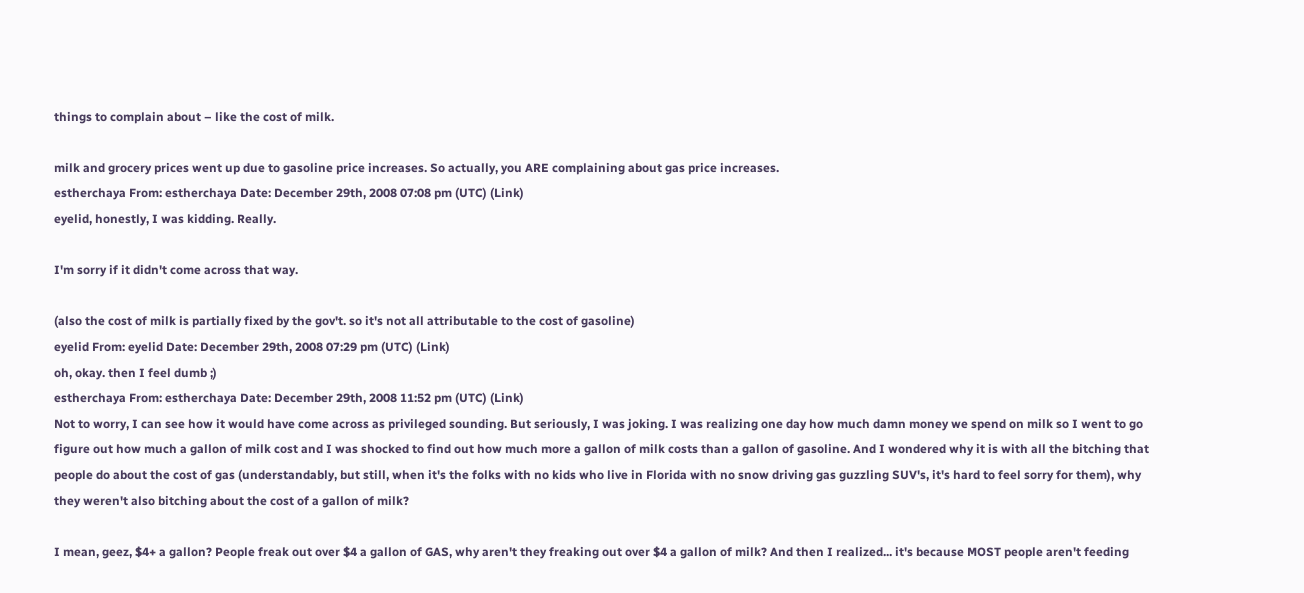things to complain about – like the cost of milk.

milk and grocery prices went up due to gasoline price increases. So actually, you ARE complaining about gas price increases.
estherchaya From: estherchaya Date: December 29th, 2008 07:08 pm (UTC) (Link)
eyelid, honestly, I was kidding. Really.

I'm sorry if it didn't come across that way.

(also the cost of milk is partially fixed by the gov't. so it's not all attributable to the cost of gasoline)
eyelid From: eyelid Date: December 29th, 2008 07:29 pm (UTC) (Link)
oh, okay. then I feel dumb ;)
estherchaya From: estherchaya Date: December 29th, 2008 11:52 pm (UTC) (Link)
Not to worry, I can see how it would have come across as privileged sounding. But seriously, I was joking. I was realizing one day how much damn money we spend on milk so I went to go figure out how much a gallon of milk cost and I was shocked to find out how much more a gallon of milk costs than a gallon of gasoline. And I wondered why it is with all the bitching that people do about the cost of gas (understandably, but still, when it's the folks with no kids who live in Florida with no snow driving gas guzzling SUV's, it's hard to feel sorry for them), why they weren't also bitching about the cost of a gallon of milk?

I mean, geez, $4+ a gallon? People freak out over $4 a gallon of GAS, why aren't they freaking out over $4 a gallon of milk? And then I realized... it's because MOST people aren't feeding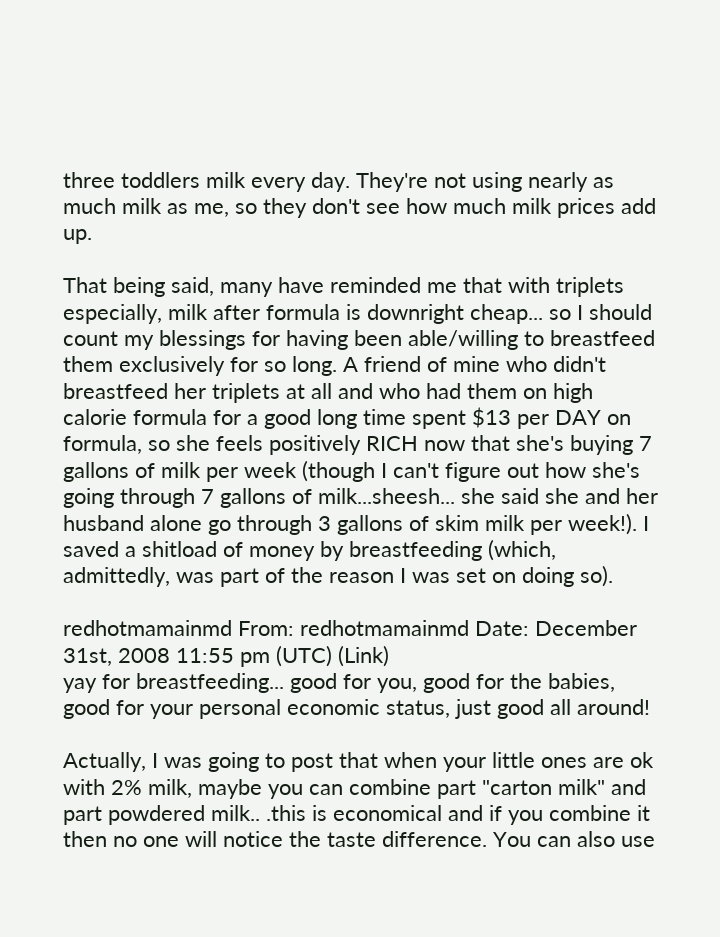three toddlers milk every day. They're not using nearly as much milk as me, so they don't see how much milk prices add up.

That being said, many have reminded me that with triplets especially, milk after formula is downright cheap... so I should count my blessings for having been able/willing to breastfeed them exclusively for so long. A friend of mine who didn't breastfeed her triplets at all and who had them on high calorie formula for a good long time spent $13 per DAY on formula, so she feels positively RICH now that she's buying 7 gallons of milk per week (though I can't figure out how she's going through 7 gallons of milk...sheesh... she said she and her husband alone go through 3 gallons of skim milk per week!). I saved a shitload of money by breastfeeding (which, admittedly, was part of the reason I was set on doing so).

redhotmamainmd From: redhotmamainmd Date: December 31st, 2008 11:55 pm (UTC) (Link)
yay for breastfeeding... good for you, good for the babies, good for your personal economic status, just good all around!

Actually, I was going to post that when your little ones are ok with 2% milk, maybe you can combine part "carton milk" and part powdered milk.. .this is economical and if you combine it then no one will notice the taste difference. You can also use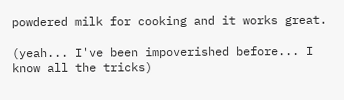powdered milk for cooking and it works great.

(yeah... I've been impoverished before... I know all the tricks)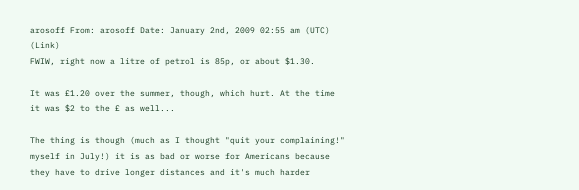arosoff From: arosoff Date: January 2nd, 2009 02:55 am (UTC) (Link)
FWIW, right now a litre of petrol is 85p, or about $1.30.

It was £1.20 over the summer, though, which hurt. At the time it was $2 to the £ as well...

The thing is though (much as I thought "quit your complaining!" myself in July!) it is as bad or worse for Americans because they have to drive longer distances and it's much harder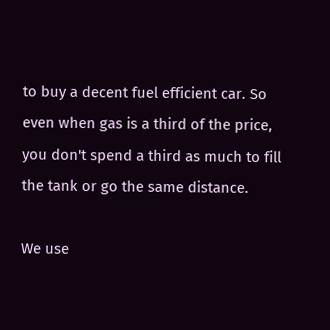to buy a decent fuel efficient car. So even when gas is a third of the price, you don't spend a third as much to fill the tank or go the same distance.

We use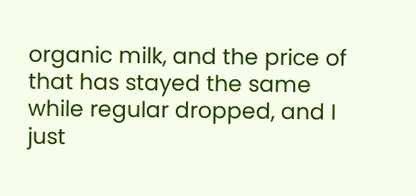organic milk, and the price of that has stayed the same while regular dropped, and I just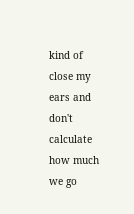kind of close my ears and don't calculate how much we go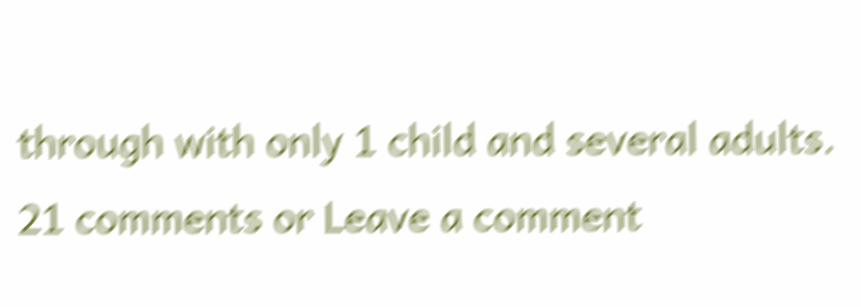through with only 1 child and several adults.
21 comments or Leave a comment